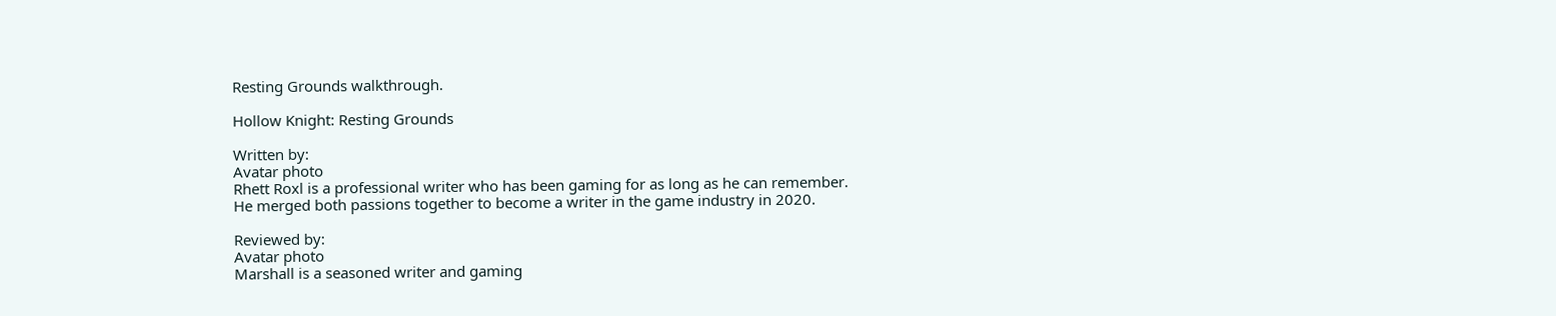Resting Grounds walkthrough.

Hollow Knight: Resting Grounds

Written by:
Avatar photo
Rhett Roxl is a professional writer who has been gaming for as long as he can remember. He merged both passions together to become a writer in the game industry in 2020.

Reviewed by:
Avatar photo
Marshall is a seasoned writer and gaming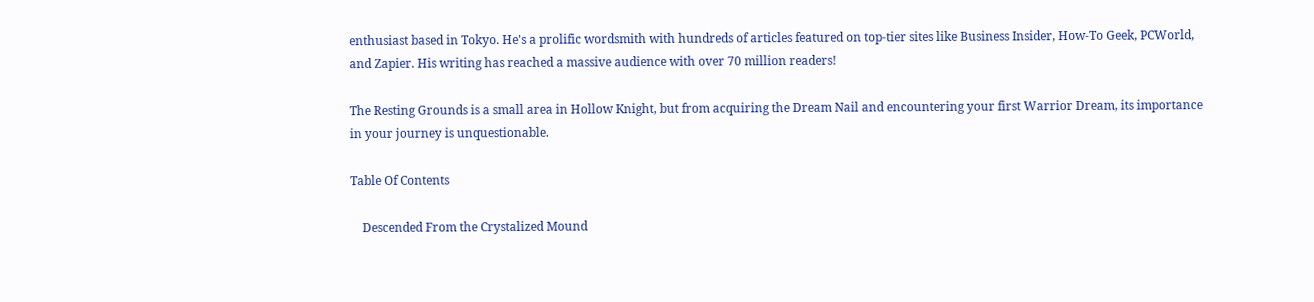enthusiast based in Tokyo. He's a prolific wordsmith with hundreds of articles featured on top-tier sites like Business Insider, How-To Geek, PCWorld, and Zapier. His writing has reached a massive audience with over 70 million readers!

The Resting Grounds is a small area in Hollow Knight, but from acquiring the Dream Nail and encountering your first Warrior Dream, its importance in your journey is unquestionable.

Table Of Contents

    Descended From the Crystalized Mound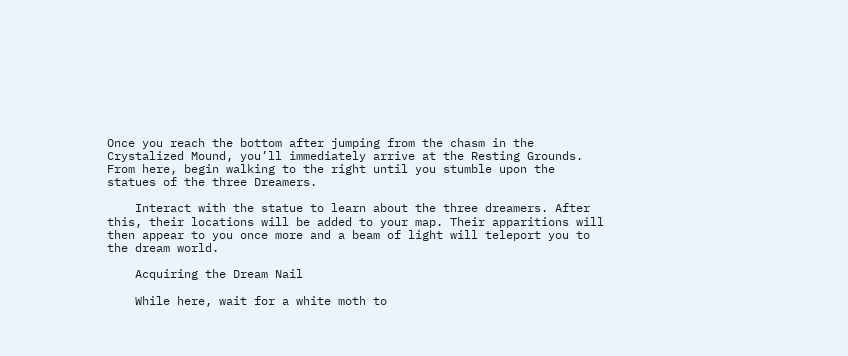Once you reach the bottom after jumping from the chasm in the Crystalized Mound, you’ll immediately arrive at the Resting Grounds. From here, begin walking to the right until you stumble upon the statues of the three Dreamers.

    Interact with the statue to learn about the three dreamers. After this, their locations will be added to your map. Their apparitions will then appear to you once more and a beam of light will teleport you to the dream world.

    Acquiring the Dream Nail

    While here, wait for a white moth to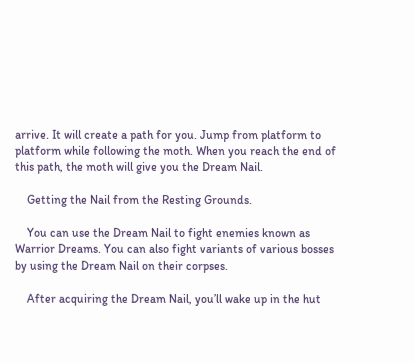arrive. It will create a path for you. Jump from platform to platform while following the moth. When you reach the end of this path, the moth will give you the Dream Nail.

    Getting the Nail from the Resting Grounds.

    You can use the Dream Nail to fight enemies known as Warrior Dreams. You can also fight variants of various bosses by using the Dream Nail on their corpses.

    After acquiring the Dream Nail, you’ll wake up in the hut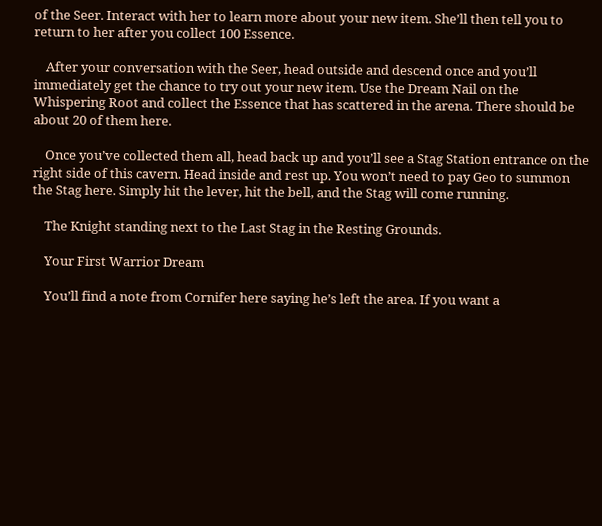of the Seer. Interact with her to learn more about your new item. She’ll then tell you to return to her after you collect 100 Essence.

    After your conversation with the Seer, head outside and descend once and you’ll immediately get the chance to try out your new item. Use the Dream Nail on the Whispering Root and collect the Essence that has scattered in the arena. There should be about 20 of them here.

    Once you’ve collected them all, head back up and you’ll see a Stag Station entrance on the right side of this cavern. Head inside and rest up. You won’t need to pay Geo to summon the Stag here. Simply hit the lever, hit the bell, and the Stag will come running.

    The Knight standing next to the Last Stag in the Resting Grounds.

    Your First Warrior Dream

    You’ll find a note from Cornifer here saying he’s left the area. If you want a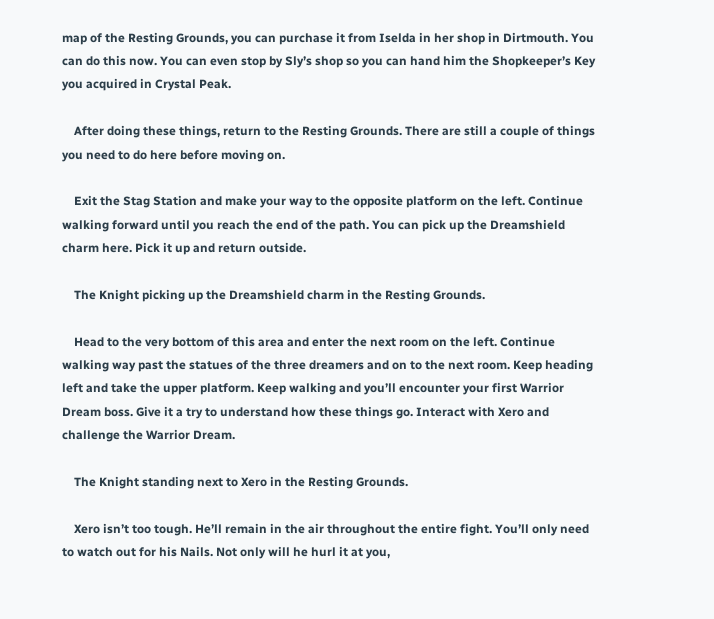map of the Resting Grounds, you can purchase it from Iselda in her shop in Dirtmouth. You can do this now. You can even stop by Sly’s shop so you can hand him the Shopkeeper’s Key you acquired in Crystal Peak.

    After doing these things, return to the Resting Grounds. There are still a couple of things you need to do here before moving on.

    Exit the Stag Station and make your way to the opposite platform on the left. Continue walking forward until you reach the end of the path. You can pick up the Dreamshield charm here. Pick it up and return outside.

    The Knight picking up the Dreamshield charm in the Resting Grounds.

    Head to the very bottom of this area and enter the next room on the left. Continue walking way past the statues of the three dreamers and on to the next room. Keep heading left and take the upper platform. Keep walking and you’ll encounter your first Warrior Dream boss. Give it a try to understand how these things go. Interact with Xero and challenge the Warrior Dream.

    The Knight standing next to Xero in the Resting Grounds.

    Xero isn’t too tough. He’ll remain in the air throughout the entire fight. You’ll only need to watch out for his Nails. Not only will he hurl it at you,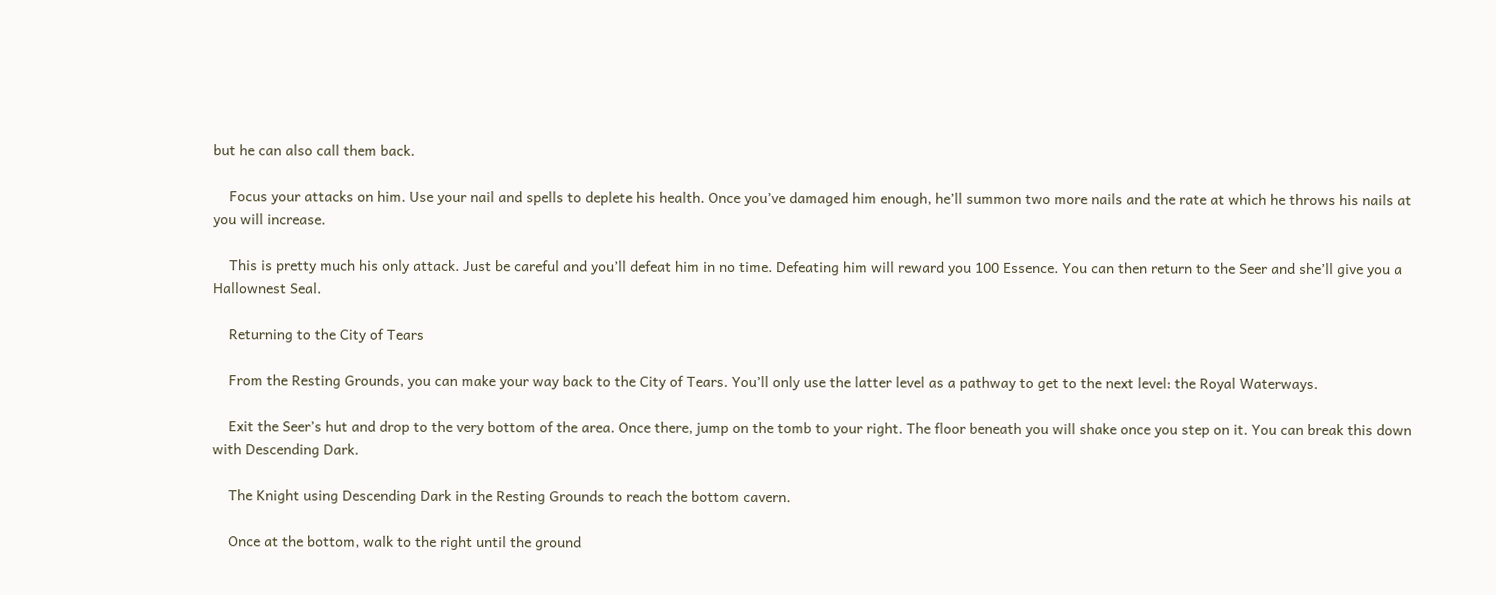but he can also call them back.

    Focus your attacks on him. Use your nail and spells to deplete his health. Once you’ve damaged him enough, he’ll summon two more nails and the rate at which he throws his nails at you will increase.

    This is pretty much his only attack. Just be careful and you’ll defeat him in no time. Defeating him will reward you 100 Essence. You can then return to the Seer and she’ll give you a Hallownest Seal.

    Returning to the City of Tears

    From the Resting Grounds, you can make your way back to the City of Tears. You’ll only use the latter level as a pathway to get to the next level: the Royal Waterways.

    Exit the Seer’s hut and drop to the very bottom of the area. Once there, jump on the tomb to your right. The floor beneath you will shake once you step on it. You can break this down with Descending Dark.

    The Knight using Descending Dark in the Resting Grounds to reach the bottom cavern.

    Once at the bottom, walk to the right until the ground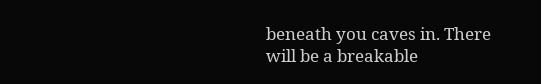beneath you caves in. There will be a breakable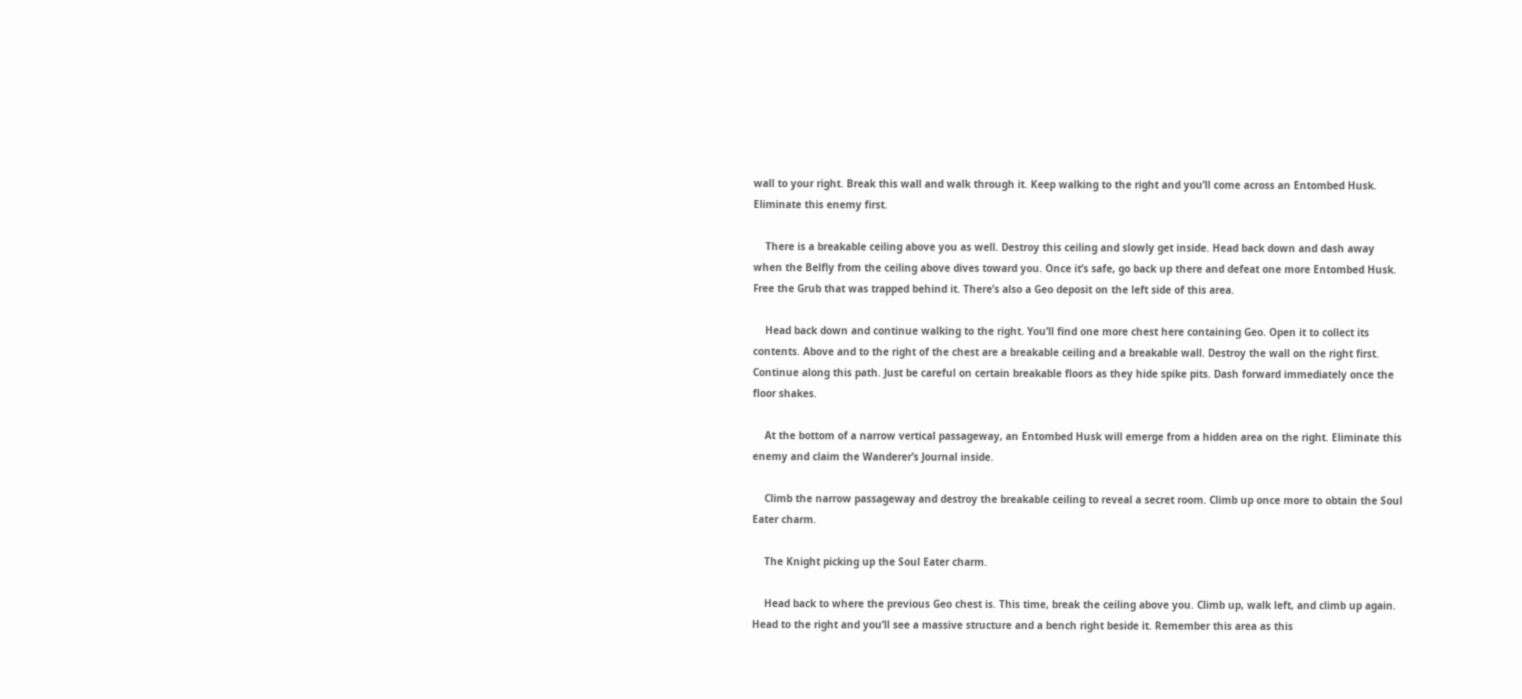wall to your right. Break this wall and walk through it. Keep walking to the right and you’ll come across an Entombed Husk. Eliminate this enemy first.

    There is a breakable ceiling above you as well. Destroy this ceiling and slowly get inside. Head back down and dash away when the Belfly from the ceiling above dives toward you. Once it’s safe, go back up there and defeat one more Entombed Husk. Free the Grub that was trapped behind it. There’s also a Geo deposit on the left side of this area.

    Head back down and continue walking to the right. You’ll find one more chest here containing Geo. Open it to collect its contents. Above and to the right of the chest are a breakable ceiling and a breakable wall. Destroy the wall on the right first. Continue along this path. Just be careful on certain breakable floors as they hide spike pits. Dash forward immediately once the floor shakes.

    At the bottom of a narrow vertical passageway, an Entombed Husk will emerge from a hidden area on the right. Eliminate this enemy and claim the Wanderer’s Journal inside.

    Climb the narrow passageway and destroy the breakable ceiling to reveal a secret room. Climb up once more to obtain the Soul Eater charm.

    The Knight picking up the Soul Eater charm.

    Head back to where the previous Geo chest is. This time, break the ceiling above you. Climb up, walk left, and climb up again. Head to the right and you’ll see a massive structure and a bench right beside it. Remember this area as this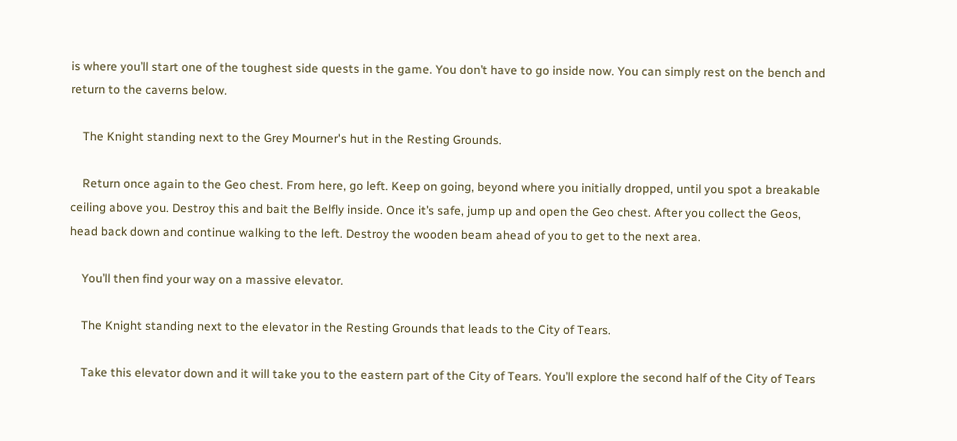is where you’ll start one of the toughest side quests in the game. You don’t have to go inside now. You can simply rest on the bench and return to the caverns below.

    The Knight standing next to the Grey Mourner's hut in the Resting Grounds.

    Return once again to the Geo chest. From here, go left. Keep on going, beyond where you initially dropped, until you spot a breakable ceiling above you. Destroy this and bait the Belfly inside. Once it’s safe, jump up and open the Geo chest. After you collect the Geos, head back down and continue walking to the left. Destroy the wooden beam ahead of you to get to the next area.

    You’ll then find your way on a massive elevator.

    The Knight standing next to the elevator in the Resting Grounds that leads to the City of Tears.

    Take this elevator down and it will take you to the eastern part of the City of Tears. You’ll explore the second half of the City of Tears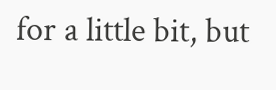for a little bit, but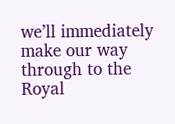we’ll immediately make our way through to the Royal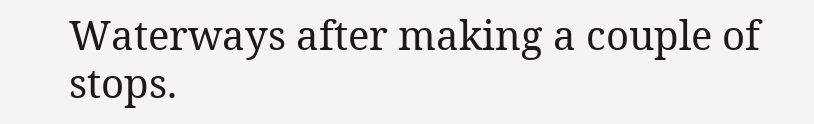Waterways after making a couple of stops.